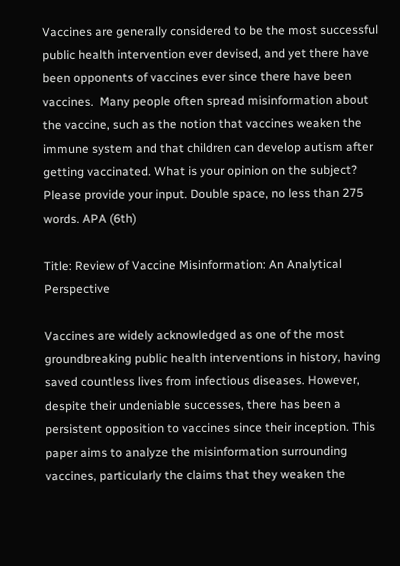Vaccines are generally considered to be the most successful public health intervention ever devised, and yet there have been opponents of vaccines ever since there have been vaccines.  Many people often spread misinformation about the vaccine, such as the notion that vaccines weaken the immune system and that children can develop autism after getting vaccinated. What is your opinion on the subject? Please provide your input. Double space, no less than 275 words. APA (6th)

Title: Review of Vaccine Misinformation: An Analytical Perspective

Vaccines are widely acknowledged as one of the most groundbreaking public health interventions in history, having saved countless lives from infectious diseases. However, despite their undeniable successes, there has been a persistent opposition to vaccines since their inception. This paper aims to analyze the misinformation surrounding vaccines, particularly the claims that they weaken the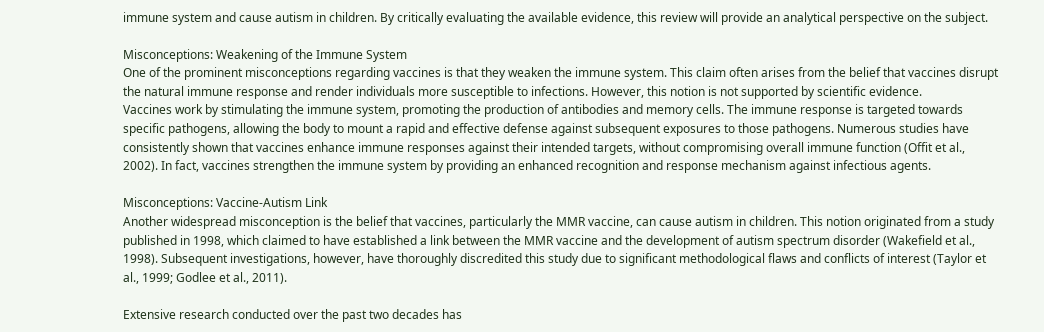immune system and cause autism in children. By critically evaluating the available evidence, this review will provide an analytical perspective on the subject.

Misconceptions: Weakening of the Immune System
One of the prominent misconceptions regarding vaccines is that they weaken the immune system. This claim often arises from the belief that vaccines disrupt the natural immune response and render individuals more susceptible to infections. However, this notion is not supported by scientific evidence.
Vaccines work by stimulating the immune system, promoting the production of antibodies and memory cells. The immune response is targeted towards specific pathogens, allowing the body to mount a rapid and effective defense against subsequent exposures to those pathogens. Numerous studies have consistently shown that vaccines enhance immune responses against their intended targets, without compromising overall immune function (Offit et al., 2002). In fact, vaccines strengthen the immune system by providing an enhanced recognition and response mechanism against infectious agents.

Misconceptions: Vaccine-Autism Link
Another widespread misconception is the belief that vaccines, particularly the MMR vaccine, can cause autism in children. This notion originated from a study published in 1998, which claimed to have established a link between the MMR vaccine and the development of autism spectrum disorder (Wakefield et al., 1998). Subsequent investigations, however, have thoroughly discredited this study due to significant methodological flaws and conflicts of interest (Taylor et al., 1999; Godlee et al., 2011).

Extensive research conducted over the past two decades has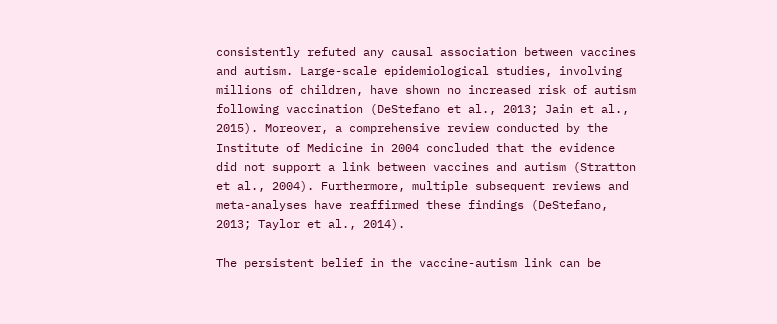consistently refuted any causal association between vaccines and autism. Large-scale epidemiological studies, involving millions of children, have shown no increased risk of autism following vaccination (DeStefano et al., 2013; Jain et al., 2015). Moreover, a comprehensive review conducted by the Institute of Medicine in 2004 concluded that the evidence did not support a link between vaccines and autism (Stratton et al., 2004). Furthermore, multiple subsequent reviews and meta-analyses have reaffirmed these findings (DeStefano, 2013; Taylor et al., 2014).

The persistent belief in the vaccine-autism link can be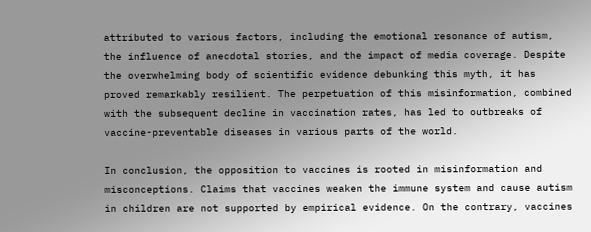attributed to various factors, including the emotional resonance of autism, the influence of anecdotal stories, and the impact of media coverage. Despite the overwhelming body of scientific evidence debunking this myth, it has proved remarkably resilient. The perpetuation of this misinformation, combined with the subsequent decline in vaccination rates, has led to outbreaks of vaccine-preventable diseases in various parts of the world.

In conclusion, the opposition to vaccines is rooted in misinformation and misconceptions. Claims that vaccines weaken the immune system and cause autism in children are not supported by empirical evidence. On the contrary, vaccines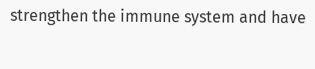strengthen the immune system and have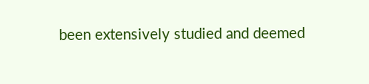been extensively studied and deemed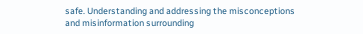safe. Understanding and addressing the misconceptions and misinformation surrounding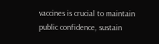vaccines is crucial to maintain public confidence, sustain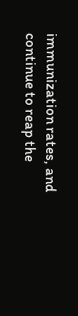immunization rates, and continue to reap the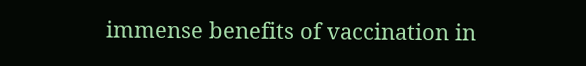immense benefits of vaccination in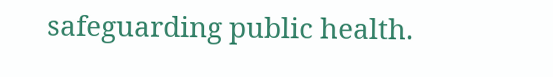safeguarding public health.